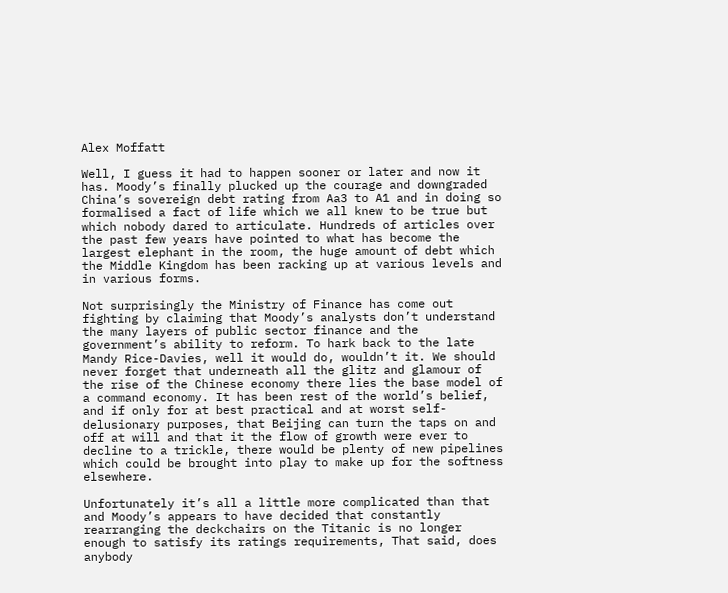Alex Moffatt

Well, I guess it had to happen sooner or later and now it has. Moody’s finally plucked up the courage and downgraded China’s sovereign debt rating from Aa3 to A1 and in doing so formalised a fact of life which we all knew to be true but which nobody dared to articulate. Hundreds of articles over the past few years have pointed to what has become the largest elephant in the room, the huge amount of debt which the Middle Kingdom has been racking up at various levels and in various forms.

Not surprisingly the Ministry of Finance has come out fighting by claiming that Moody’s analysts don’t understand the many layers of public sector finance and the government’s ability to reform. To hark back to the late Mandy Rice-Davies, well it would do, wouldn’t it. We should never forget that underneath all the glitz and glamour of the rise of the Chinese economy there lies the base model of a command economy. It has been rest of the world’s belief, and if only for at best practical and at worst self-delusionary purposes, that Beijing can turn the taps on and off at will and that it the flow of growth were ever to decline to a trickle, there would be plenty of new pipelines which could be brought into play to make up for the softness elsewhere.

Unfortunately it’s all a little more complicated than that and Moody’s appears to have decided that constantly rearranging the deckchairs on the Titanic is no longer enough to satisfy its ratings requirements, That said, does anybody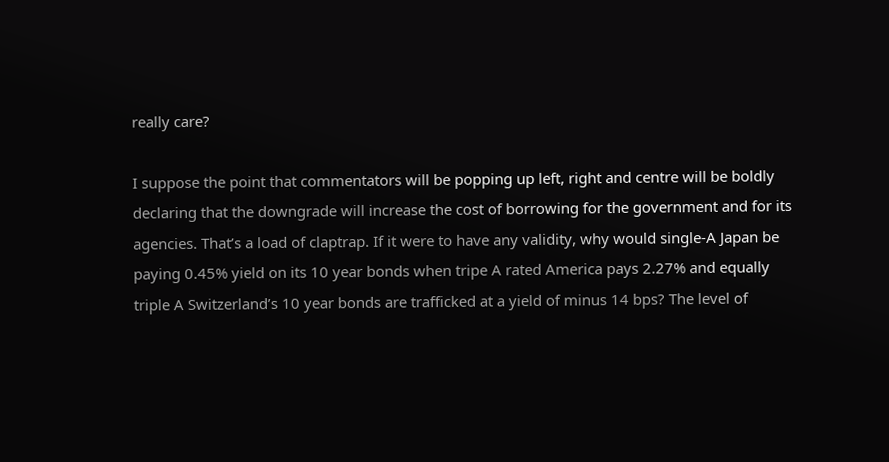really care?

I suppose the point that commentators will be popping up left, right and centre will be boldly declaring that the downgrade will increase the cost of borrowing for the government and for its agencies. That’s a load of claptrap. If it were to have any validity, why would single-A Japan be paying 0.45% yield on its 10 year bonds when tripe A rated America pays 2.27% and equally triple A Switzerland’s 10 year bonds are trafficked at a yield of minus 14 bps? The level of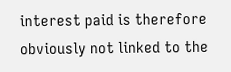interest paid is therefore obviously not linked to the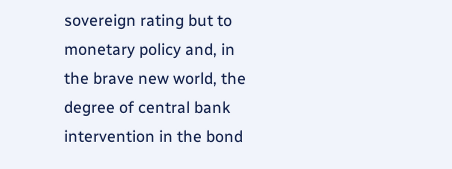sovereign rating but to monetary policy and, in the brave new world, the degree of central bank intervention in the bond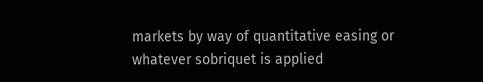markets by way of quantitative easing or whatever sobriquet is applied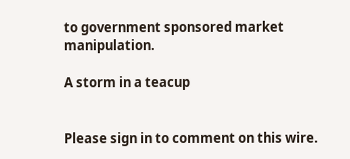to government sponsored market manipulation.

A storm in a teacup


Please sign in to comment on this wire.